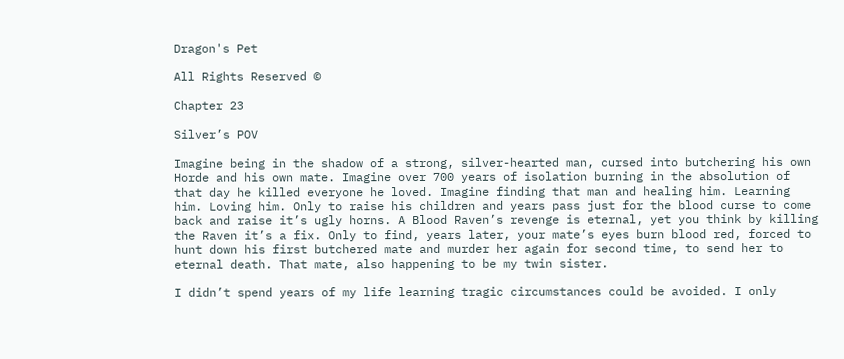Dragon's Pet

All Rights Reserved ©

Chapter 23

Silver’s POV

Imagine being in the shadow of a strong, silver-hearted man, cursed into butchering his own Horde and his own mate. Imagine over 700 years of isolation burning in the absolution of that day he killed everyone he loved. Imagine finding that man and healing him. Learning him. Loving him. Only to raise his children and years pass just for the blood curse to come back and raise it’s ugly horns. A Blood Raven’s revenge is eternal, yet you think by killing the Raven it’s a fix. Only to find, years later, your mate’s eyes burn blood red, forced to hunt down his first butchered mate and murder her again for second time, to send her to eternal death. That mate, also happening to be my twin sister.

I didn’t spend years of my life learning tragic circumstances could be avoided. I only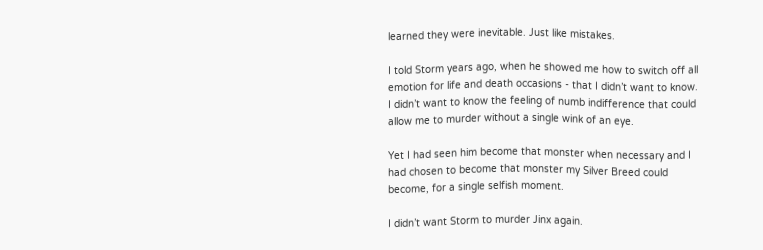learned they were inevitable. Just like mistakes.

I told Storm years ago, when he showed me how to switch off all emotion for life and death occasions - that I didn’t want to know. I didn’t want to know the feeling of numb indifference that could allow me to murder without a single wink of an eye.

Yet I had seen him become that monster when necessary and I had chosen to become that monster my Silver Breed could become, for a single selfish moment.

I didn’t want Storm to murder Jinx again.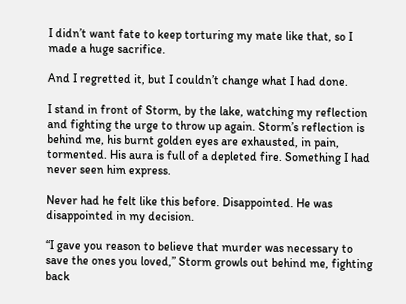I didn’t want fate to keep torturing my mate like that, so I made a huge sacrifice.

And I regretted it, but I couldn’t change what I had done.

I stand in front of Storm, by the lake, watching my reflection and fighting the urge to throw up again. Storm’s reflection is behind me, his burnt golden eyes are exhausted, in pain, tormented. His aura is full of a depleted fire. Something I had never seen him express.

Never had he felt like this before. Disappointed. He was disappointed in my decision.

“I gave you reason to believe that murder was necessary to save the ones you loved,” Storm growls out behind me, fighting back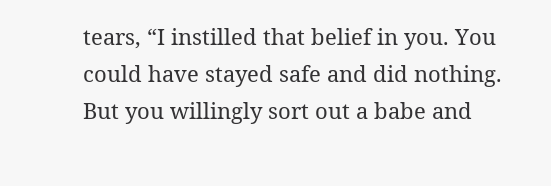tears, “I instilled that belief in you. You could have stayed safe and did nothing. But you willingly sort out a babe and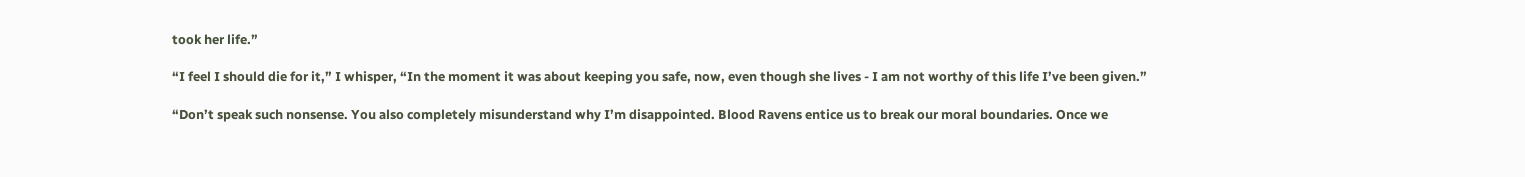took her life.”

“I feel I should die for it,” I whisper, “In the moment it was about keeping you safe, now, even though she lives - I am not worthy of this life I’ve been given.”

“Don’t speak such nonsense. You also completely misunderstand why I’m disappointed. Blood Ravens entice us to break our moral boundaries. Once we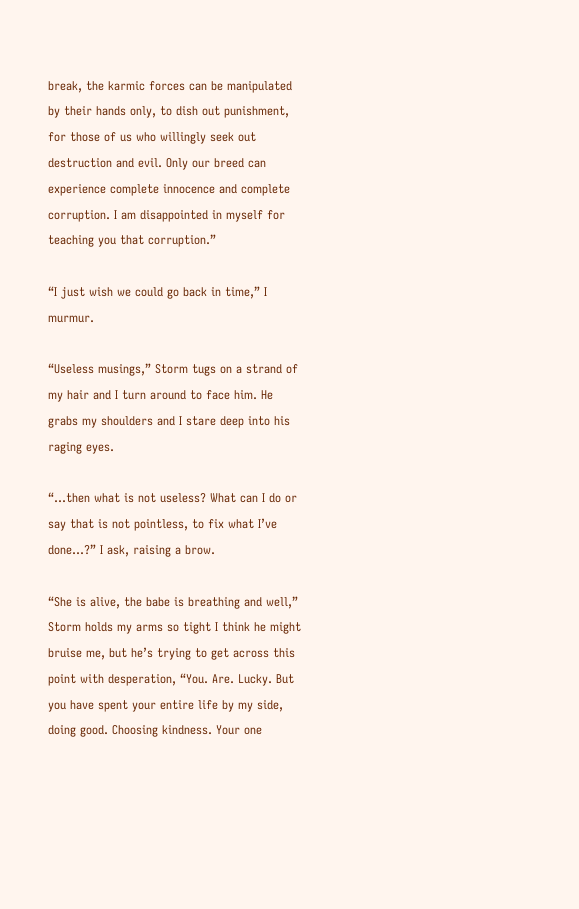break, the karmic forces can be manipulated by their hands only, to dish out punishment, for those of us who willingly seek out destruction and evil. Only our breed can experience complete innocence and complete corruption. I am disappointed in myself for teaching you that corruption.”

“I just wish we could go back in time,” I murmur.

“Useless musings,” Storm tugs on a strand of my hair and I turn around to face him. He grabs my shoulders and I stare deep into his raging eyes.

“...then what is not useless? What can I do or say that is not pointless, to fix what I’ve done...?” I ask, raising a brow.

“She is alive, the babe is breathing and well,” Storm holds my arms so tight I think he might bruise me, but he’s trying to get across this point with desperation, “You. Are. Lucky. But you have spent your entire life by my side, doing good. Choosing kindness. Your one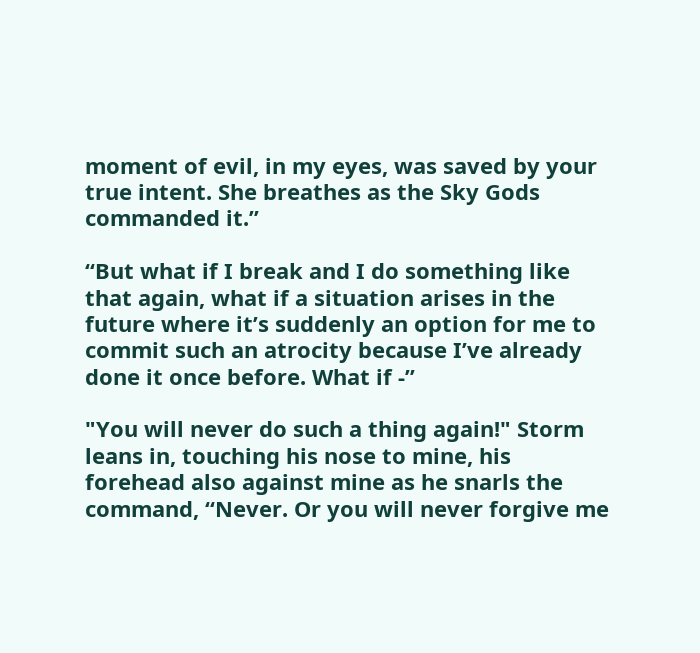moment of evil, in my eyes, was saved by your true intent. She breathes as the Sky Gods commanded it.”

“But what if I break and I do something like that again, what if a situation arises in the future where it’s suddenly an option for me to commit such an atrocity because I’ve already done it once before. What if -”

"You will never do such a thing again!" Storm leans in, touching his nose to mine, his forehead also against mine as he snarls the command, “Never. Or you will never forgive me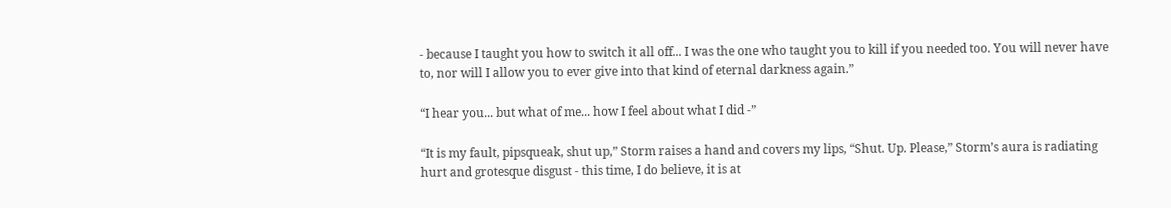- because I taught you how to switch it all off... I was the one who taught you to kill if you needed too. You will never have to, nor will I allow you to ever give into that kind of eternal darkness again.”

“I hear you... but what of me... how I feel about what I did -”

“It is my fault, pipsqueak, shut up,” Storm raises a hand and covers my lips, “Shut. Up. Please,” Storm’s aura is radiating hurt and grotesque disgust - this time, I do believe, it is at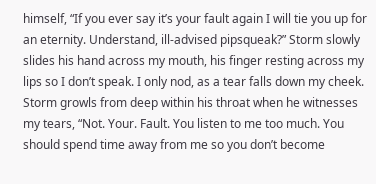himself, “If you ever say it’s your fault again I will tie you up for an eternity. Understand, ill-advised pipsqueak?” Storm slowly slides his hand across my mouth, his finger resting across my lips so I don’t speak. I only nod, as a tear falls down my cheek. Storm growls from deep within his throat when he witnesses my tears, “Not. Your. Fault. You listen to me too much. You should spend time away from me so you don’t become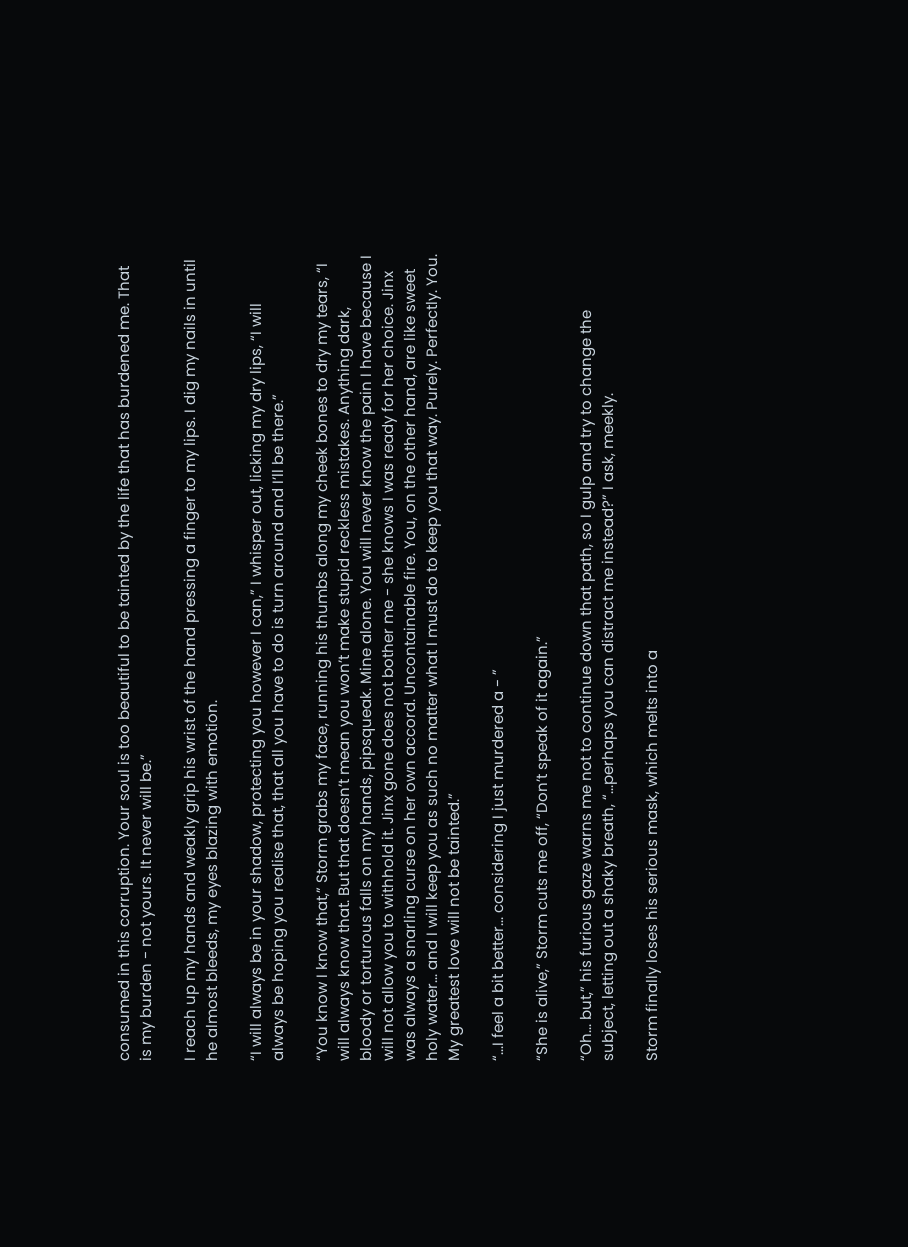consumed in this corruption. Your soul is too beautiful to be tainted by the life that has burdened me. That is my burden - not yours. It never will be.”

I reach up my hands and weakly grip his wrist of the hand pressing a finger to my lips. I dig my nails in until he almost bleeds, my eyes blazing with emotion.

“I will always be in your shadow, protecting you however I can,” I whisper out, licking my dry lips, “I will always be hoping you realise that, that all you have to do is turn around and I’ll be there.”

“You know I know that,” Storm grabs my face, running his thumbs along my cheek bones to dry my tears, “I will always know that. But that doesn’t mean you won’t make stupid reckless mistakes. Anything dark, bloody or torturous falls on my hands, pipsqueak. Mine alone. You will never know the pain I have because I will not allow you to withhold it. Jinx gone does not bother me - she knows I was ready for her choice. Jinx was always a snarling curse on her own accord. Uncontainable fire. You, on the other hand, are like sweet holy water... and I will keep you as such no matter what I must do to keep you that way. Purely. Perfectly. You. My greatest love will not be tainted.”

“...I feel a bit better... considering I just murdered a - ”

“She is alive,” Storm cuts me off, “Don’t speak of it again.”

“Oh... but,” his furious gaze warns me not to continue down that path, so I gulp and try to change the subject, letting out a shaky breath, “...perhaps you can distract me instead?” I ask, meekly.

Storm finally loses his serious mask, which melts into a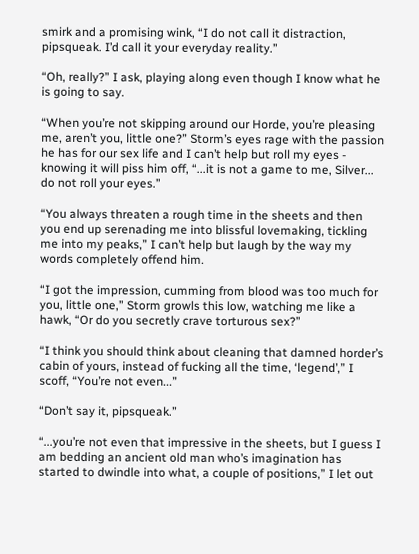smirk and a promising wink, “I do not call it distraction, pipsqueak. I’d call it your everyday reality.”

“Oh, really?” I ask, playing along even though I know what he is going to say.

“When you’re not skipping around our Horde, you’re pleasing me, aren’t you, little one?” Storm’s eyes rage with the passion he has for our sex life and I can’t help but roll my eyes - knowing it will piss him off, “...it is not a game to me, Silver... do not roll your eyes.”

“You always threaten a rough time in the sheets and then you end up serenading me into blissful lovemaking, tickling me into my peaks,” I can’t help but laugh by the way my words completely offend him.

“I got the impression, cumming from blood was too much for you, little one,” Storm growls this low, watching me like a hawk, “Or do you secretly crave torturous sex?”

“I think you should think about cleaning that damned horder’s cabin of yours, instead of fucking all the time, ‘legend’,” I scoff, “You’re not even...”

“Don’t say it, pipsqueak.”

“...you’re not even that impressive in the sheets, but I guess I am bedding an ancient old man who’s imagination has started to dwindle into what, a couple of positions,” I let out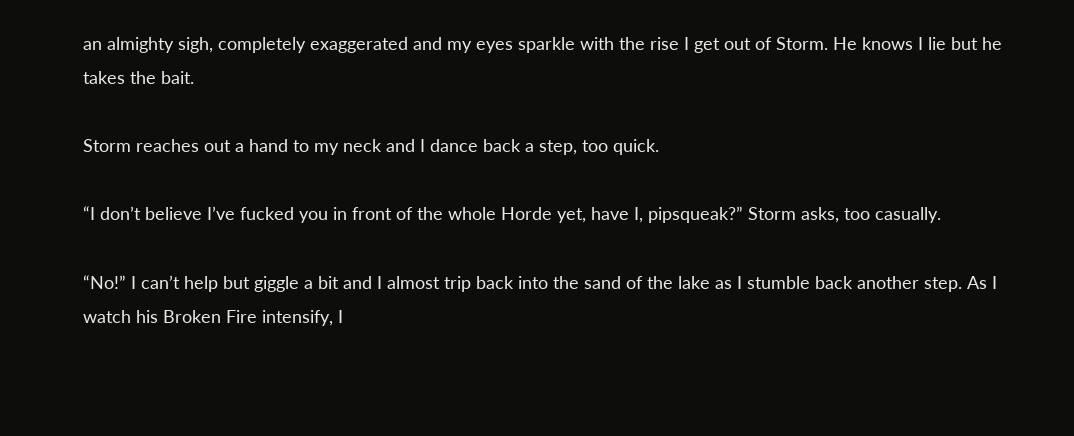an almighty sigh, completely exaggerated and my eyes sparkle with the rise I get out of Storm. He knows I lie but he takes the bait.

Storm reaches out a hand to my neck and I dance back a step, too quick.

“I don’t believe I’ve fucked you in front of the whole Horde yet, have I, pipsqueak?” Storm asks, too casually.

“No!” I can’t help but giggle a bit and I almost trip back into the sand of the lake as I stumble back another step. As I watch his Broken Fire intensify, I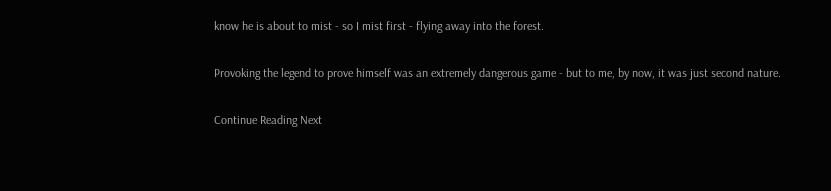know he is about to mist - so I mist first - flying away into the forest.

Provoking the legend to prove himself was an extremely dangerous game - but to me, by now, it was just second nature.

Continue Reading Next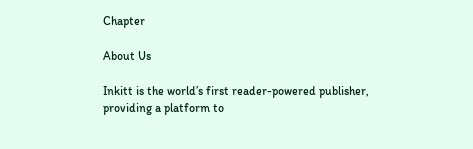Chapter

About Us

Inkitt is the world’s first reader-powered publisher, providing a platform to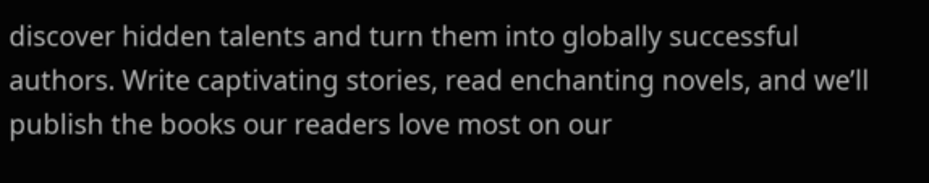discover hidden talents and turn them into globally successful authors. Write captivating stories, read enchanting novels, and we’ll publish the books our readers love most on our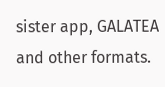sister app, GALATEA and other formats.